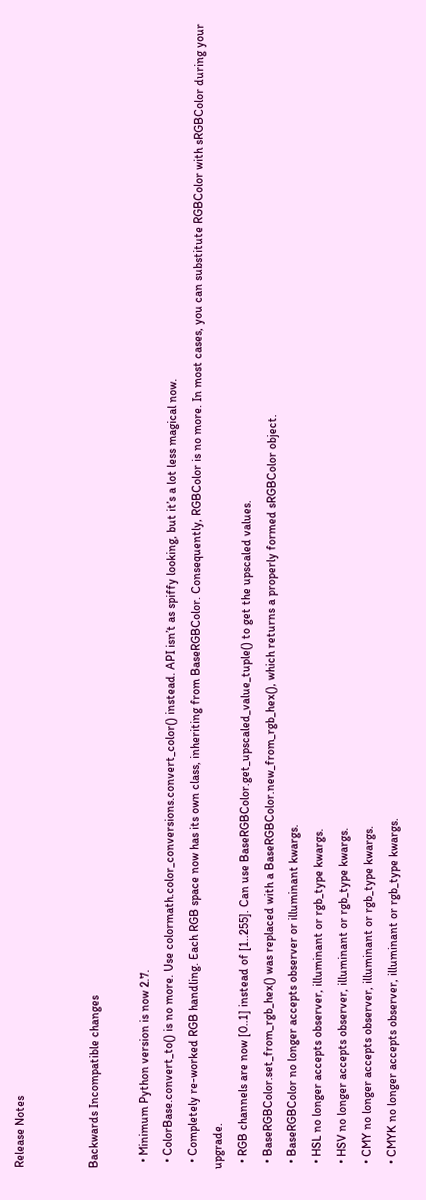Release Notes


Backwards Incompatible changes

  • Minimum Python version is now 2.7.
  • ColorBase.convert_to() is no more. Use colormath.color_conversions.convert_color() instead. API isn’t as spiffy looking, but it’s a lot less magical now.
  • Completely re-worked RGB handling. Each RGB space now has its own class, inheriting from BaseRGBColor. Consequently, RGBColor is no more. In most cases, you can substitute RGBColor with sRGBColor during your upgrade.
  • RGB channels are now [0..1] instead of [1..255]. Can use BaseRGBColor.get_upscaled_value_tuple() to get the upscaled values.
  • BaseRGBColor.set_from_rgb_hex() was replaced with a BaseRGBColor.new_from_rgb_hex(), which returns a properly formed sRGBColor object.
  • BaseRGBColor no longer accepts observer or illuminant kwargs.
  • HSL no longer accepts observer, illuminant or rgb_type kwargs.
  • HSV no longer accepts observer, illuminant or rgb_type kwargs.
  • CMY no longer accepts observer, illuminant or rgb_type kwargs.
  • CMYK no longer accepts observer, illuminant or rgb_type kwargs.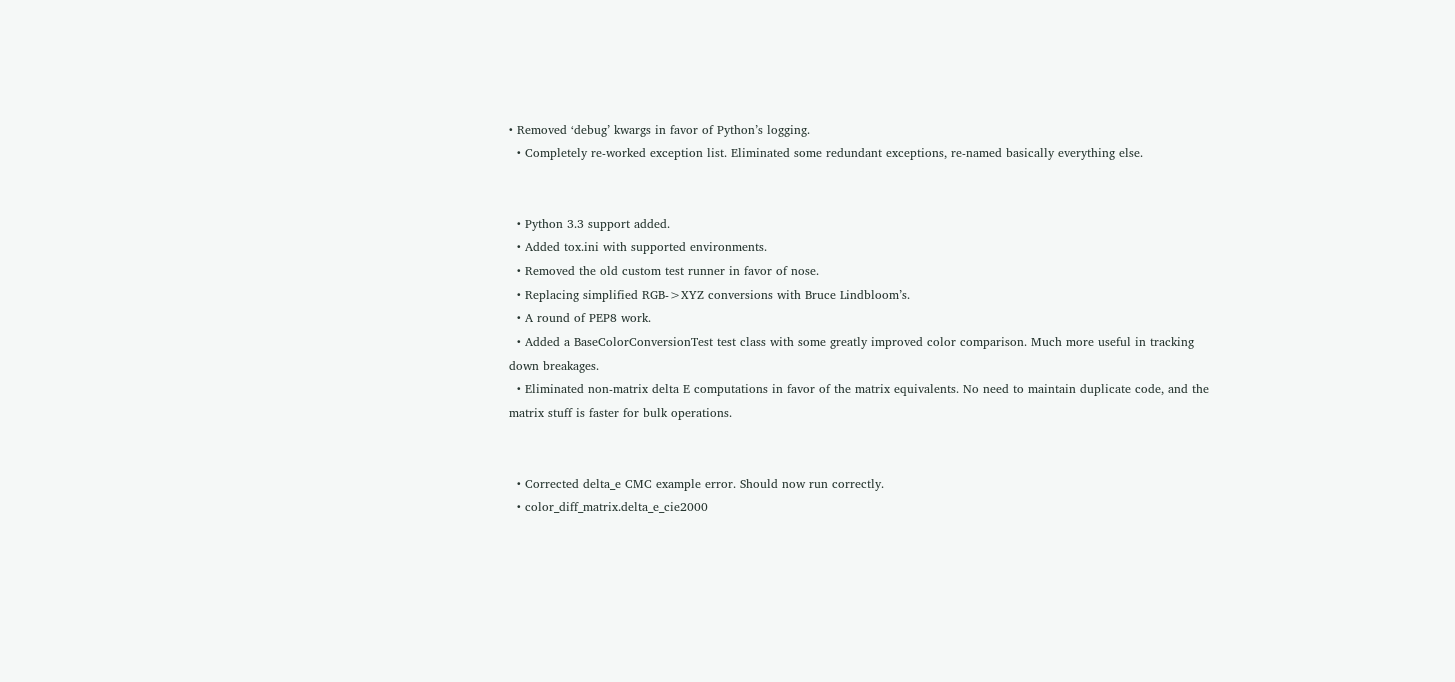• Removed ‘debug’ kwargs in favor of Python’s logging.
  • Completely re-worked exception list. Eliminated some redundant exceptions, re-named basically everything else.


  • Python 3.3 support added.
  • Added tox.ini with supported environments.
  • Removed the old custom test runner in favor of nose.
  • Replacing simplified RGB->XYZ conversions with Bruce Lindbloom’s.
  • A round of PEP8 work.
  • Added a BaseColorConversionTest test class with some greatly improved color comparison. Much more useful in tracking down breakages.
  • Eliminated non-matrix delta E computations in favor of the matrix equivalents. No need to maintain duplicate code, and the matrix stuff is faster for bulk operations.


  • Corrected delta_e CMC example error. Should now run correctly.
  • color_diff_matrix.delta_e_cie2000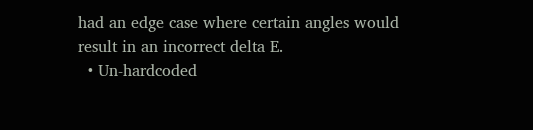had an edge case where certain angles would result in an incorrect delta E.
  • Un-hardcoded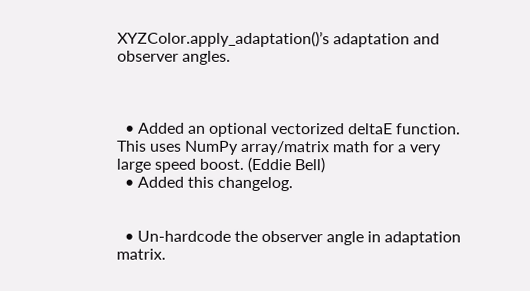XYZColor.apply_adaptation()’s adaptation and observer angles.



  • Added an optional vectorized deltaE function. This uses NumPy array/matrix math for a very large speed boost. (Eddie Bell)
  • Added this changelog.


  • Un-hardcode the observer angle in adaptation matrix.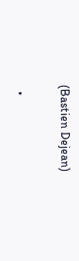(Bastien Dejean)


  •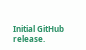Initial GitHub release.